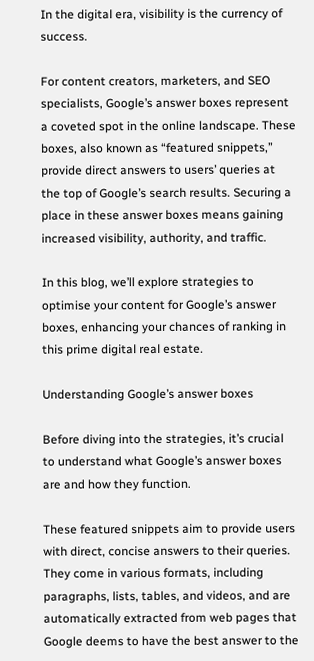In the digital era, visibility is the currency of success.

For content creators, marketers, and SEO specialists, Google’s answer boxes represent a coveted spot in the online landscape. These boxes, also known as “featured snippets,” provide direct answers to users’ queries at the top of Google’s search results. Securing a place in these answer boxes means gaining increased visibility, authority, and traffic.

In this blog, we’ll explore strategies to optimise your content for Google’s answer boxes, enhancing your chances of ranking in this prime digital real estate.

Understanding Google’s answer boxes

Before diving into the strategies, it’s crucial to understand what Google’s answer boxes are and how they function.

These featured snippets aim to provide users with direct, concise answers to their queries. They come in various formats, including paragraphs, lists, tables, and videos, and are automatically extracted from web pages that Google deems to have the best answer to the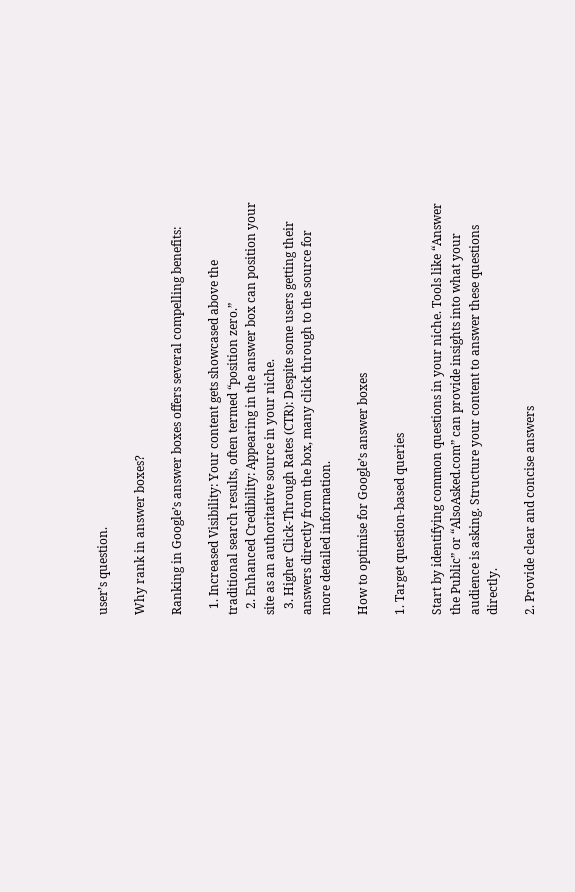user’s question.

Why rank in answer boxes?

Ranking in Google’s answer boxes offers several compelling benefits:

  1. Increased Visibility: Your content gets showcased above the traditional search results, often termed “position zero.”
  2. Enhanced Credibility: Appearing in the answer box can position your site as an authoritative source in your niche.
  3. Higher Click-Through Rates (CTR): Despite some users getting their answers directly from the box, many click through to the source for more detailed information.

How to optimise for Google’s answer boxes

1. Target question-based queries

Start by identifying common questions in your niche. Tools like “Answer the Public” or “AlsoAsked.com” can provide insights into what your audience is asking. Structure your content to answer these questions directly.

2. Provide clear and concise answers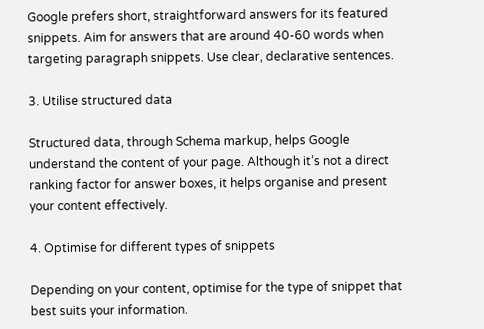Google prefers short, straightforward answers for its featured snippets. Aim for answers that are around 40-60 words when targeting paragraph snippets. Use clear, declarative sentences.

3. Utilise structured data

Structured data, through Schema markup, helps Google understand the content of your page. Although it’s not a direct ranking factor for answer boxes, it helps organise and present your content effectively.

4. Optimise for different types of snippets

Depending on your content, optimise for the type of snippet that best suits your information.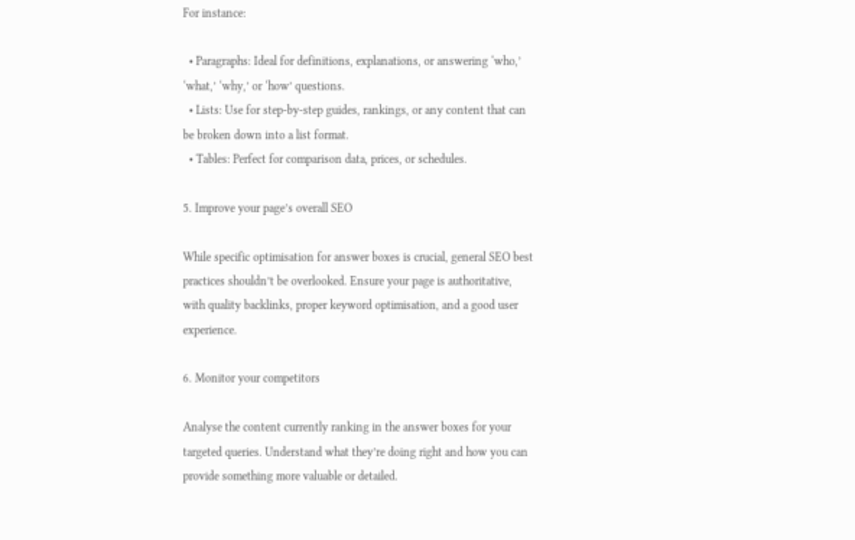For instance:

  • Paragraphs: Ideal for definitions, explanations, or answering ‘who,’ ‘what,’ ‘why,’ or ‘how’ questions.
  • Lists: Use for step-by-step guides, rankings, or any content that can be broken down into a list format.
  • Tables: Perfect for comparison data, prices, or schedules.

5. Improve your page’s overall SEO

While specific optimisation for answer boxes is crucial, general SEO best practices shouldn’t be overlooked. Ensure your page is authoritative, with quality backlinks, proper keyword optimisation, and a good user experience.

6. Monitor your competitors

Analyse the content currently ranking in the answer boxes for your targeted queries. Understand what they’re doing right and how you can provide something more valuable or detailed.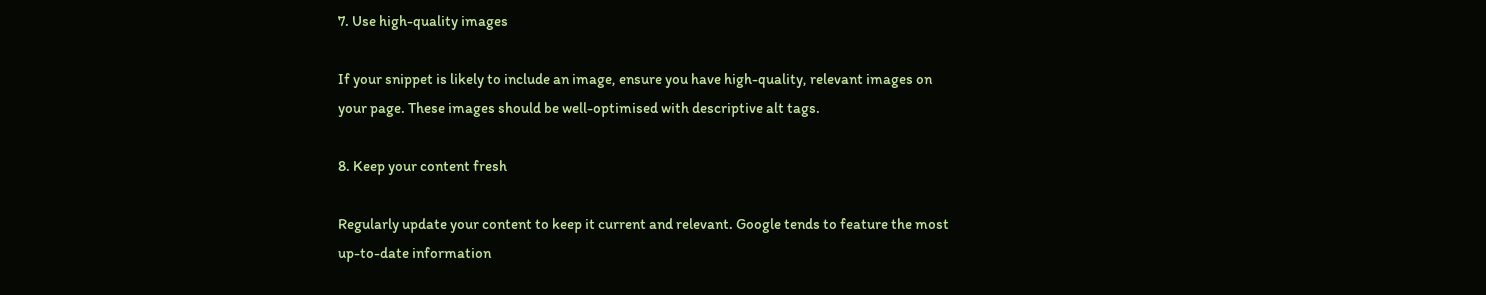7. Use high-quality images

If your snippet is likely to include an image, ensure you have high-quality, relevant images on your page. These images should be well-optimised with descriptive alt tags.

8. Keep your content fresh

Regularly update your content to keep it current and relevant. Google tends to feature the most up-to-date information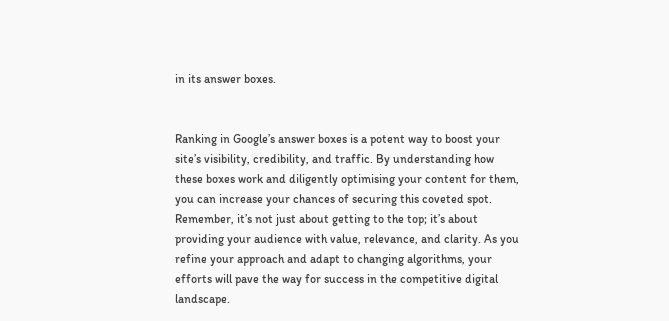in its answer boxes.


Ranking in Google’s answer boxes is a potent way to boost your site’s visibility, credibility, and traffic. By understanding how these boxes work and diligently optimising your content for them, you can increase your chances of securing this coveted spot. Remember, it’s not just about getting to the top; it’s about providing your audience with value, relevance, and clarity. As you refine your approach and adapt to changing algorithms, your efforts will pave the way for success in the competitive digital landscape.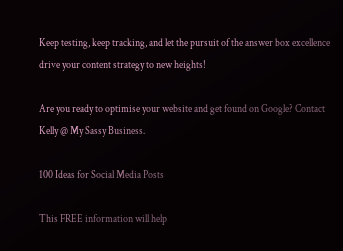Keep testing, keep tracking, and let the pursuit of the answer box excellence drive your content strategy to new heights!

Are you ready to optimise your website and get found on Google? Contact Kelly @ My Sassy Business.

100 Ideas for Social Media Posts

This FREE information will help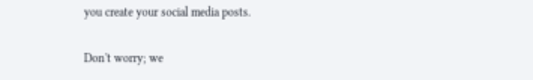you create your social media posts.

Don't worry; we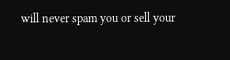will never spam you or sell your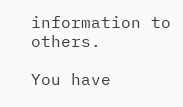information to others.

You have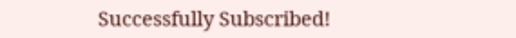Successfully Subscribed!